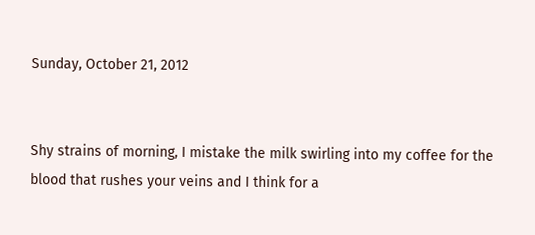Sunday, October 21, 2012


Shy strains of morning, I mistake the milk swirling into my coffee for the blood that rushes your veins and I think for a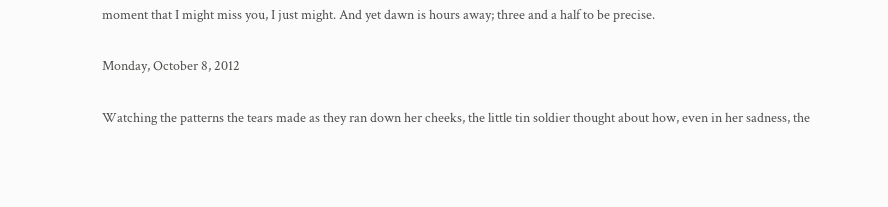moment that I might miss you, I just might. And yet dawn is hours away; three and a half to be precise.

Monday, October 8, 2012

Watching the patterns the tears made as they ran down her cheeks, the little tin soldier thought about how, even in her sadness, the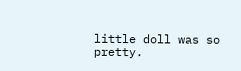little doll was so pretty.